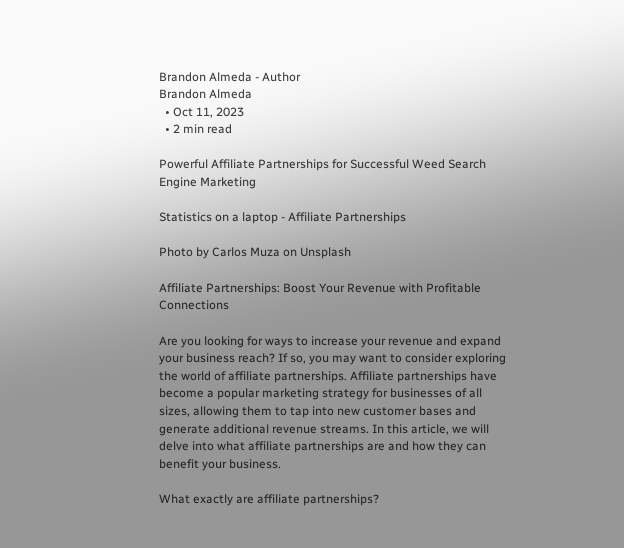Brandon Almeda - Author
Brandon Almeda
  • Oct 11, 2023
  • 2 min read

Powerful Affiliate Partnerships for Successful Weed Search Engine Marketing

Statistics on a laptop - Affiliate Partnerships

Photo by Carlos Muza on Unsplash

Affiliate Partnerships: Boost Your Revenue with Profitable Connections

Are you looking for ways to increase your revenue and expand your business reach? If so, you may want to consider exploring the world of affiliate partnerships. Affiliate partnerships have become a popular marketing strategy for businesses of all sizes, allowing them to tap into new customer bases and generate additional revenue streams. In this article, we will delve into what affiliate partnerships are and how they can benefit your business.

What exactly are affiliate partnerships?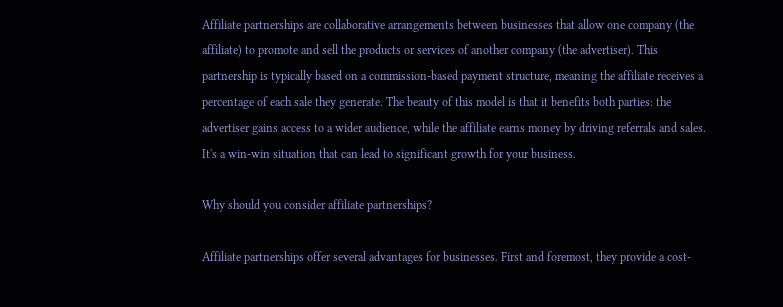Affiliate partnerships are collaborative arrangements between businesses that allow one company (the affiliate) to promote and sell the products or services of another company (the advertiser). This partnership is typically based on a commission-based payment structure, meaning the affiliate receives a percentage of each sale they generate. The beauty of this model is that it benefits both parties: the advertiser gains access to a wider audience, while the affiliate earns money by driving referrals and sales. It's a win-win situation that can lead to significant growth for your business.

Why should you consider affiliate partnerships?

Affiliate partnerships offer several advantages for businesses. First and foremost, they provide a cost-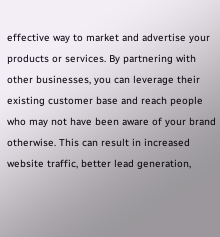effective way to market and advertise your products or services. By partnering with other businesses, you can leverage their existing customer base and reach people who may not have been aware of your brand otherwise. This can result in increased website traffic, better lead generation,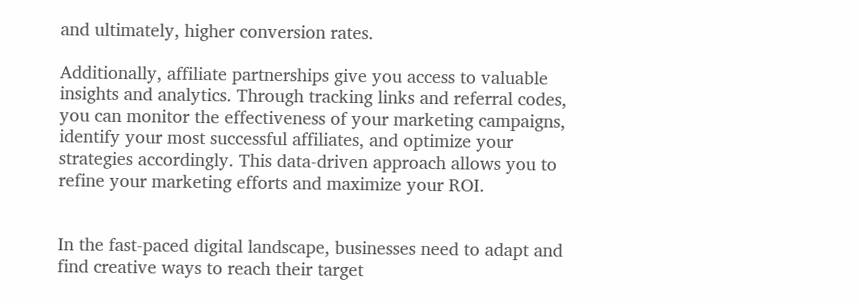and ultimately, higher conversion rates.

Additionally, affiliate partnerships give you access to valuable insights and analytics. Through tracking links and referral codes, you can monitor the effectiveness of your marketing campaigns, identify your most successful affiliates, and optimize your strategies accordingly. This data-driven approach allows you to refine your marketing efforts and maximize your ROI.


In the fast-paced digital landscape, businesses need to adapt and find creative ways to reach their target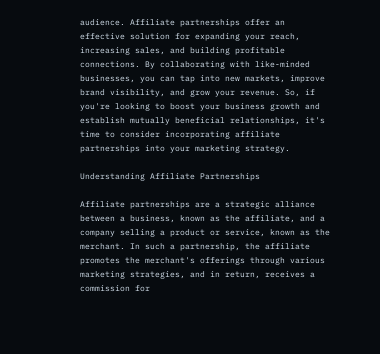audience. Affiliate partnerships offer an effective solution for expanding your reach, increasing sales, and building profitable connections. By collaborating with like-minded businesses, you can tap into new markets, improve brand visibility, and grow your revenue. So, if you're looking to boost your business growth and establish mutually beneficial relationships, it's time to consider incorporating affiliate partnerships into your marketing strategy.

Understanding Affiliate Partnerships

Affiliate partnerships are a strategic alliance between a business, known as the affiliate, and a company selling a product or service, known as the merchant. In such a partnership, the affiliate promotes the merchant's offerings through various marketing strategies, and in return, receives a commission for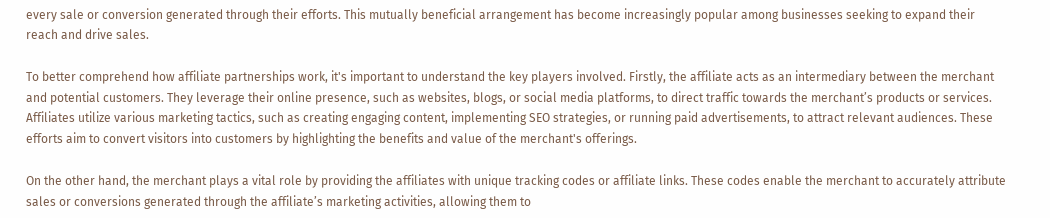every sale or conversion generated through their efforts. This mutually beneficial arrangement has become increasingly popular among businesses seeking to expand their reach and drive sales.

To better comprehend how affiliate partnerships work, it's important to understand the key players involved. Firstly, the affiliate acts as an intermediary between the merchant and potential customers. They leverage their online presence, such as websites, blogs, or social media platforms, to direct traffic towards the merchant’s products or services. Affiliates utilize various marketing tactics, such as creating engaging content, implementing SEO strategies, or running paid advertisements, to attract relevant audiences. These efforts aim to convert visitors into customers by highlighting the benefits and value of the merchant's offerings.

On the other hand, the merchant plays a vital role by providing the affiliates with unique tracking codes or affiliate links. These codes enable the merchant to accurately attribute sales or conversions generated through the affiliate’s marketing activities, allowing them to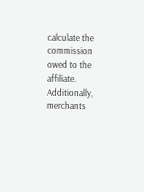calculate the commission owed to the affiliate. Additionally, merchants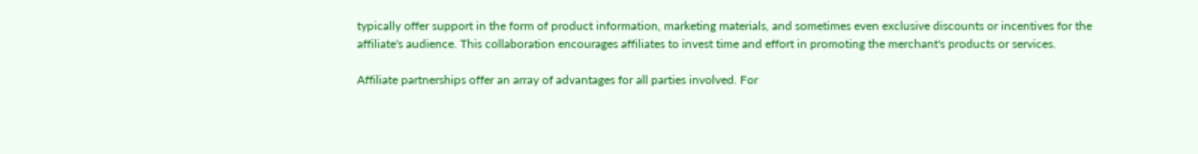typically offer support in the form of product information, marketing materials, and sometimes even exclusive discounts or incentives for the affiliate's audience. This collaboration encourages affiliates to invest time and effort in promoting the merchant's products or services.

Affiliate partnerships offer an array of advantages for all parties involved. For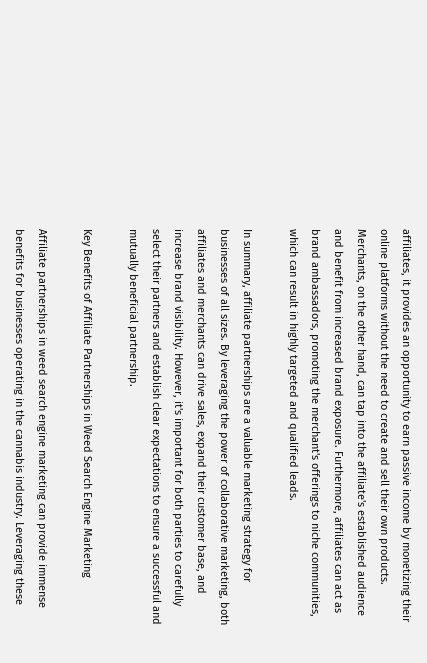affiliates, it provides an opportunity to earn passive income by monetizing their online platforms without the need to create and sell their own products. Merchants, on the other hand, can tap into the affiliate's established audience and benefit from increased brand exposure. Furthermore, affiliates can act as brand ambassadors, promoting the merchant's offerings to niche communities, which can result in highly targeted and qualified leads.

In summary, affiliate partnerships are a valuable marketing strategy for businesses of all sizes. By leveraging the power of collaborative marketing, both affiliates and merchants can drive sales, expand their customer base, and increase brand visibility. However, it's important for both parties to carefully select their partners and establish clear expectations to ensure a successful and mutually beneficial partnership.

Key Benefits of Affiliate Partnerships in Weed Search Engine Marketing

Affiliate partnerships in weed search engine marketing can provide immense benefits for businesses operating in the cannabis industry. Leveraging these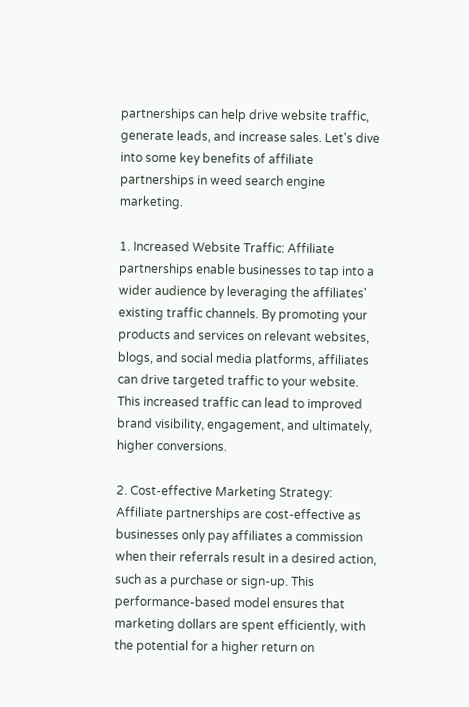partnerships can help drive website traffic, generate leads, and increase sales. Let's dive into some key benefits of affiliate partnerships in weed search engine marketing.

1. Increased Website Traffic: Affiliate partnerships enable businesses to tap into a wider audience by leveraging the affiliates' existing traffic channels. By promoting your products and services on relevant websites, blogs, and social media platforms, affiliates can drive targeted traffic to your website. This increased traffic can lead to improved brand visibility, engagement, and ultimately, higher conversions.

2. Cost-effective Marketing Strategy: Affiliate partnerships are cost-effective as businesses only pay affiliates a commission when their referrals result in a desired action, such as a purchase or sign-up. This performance-based model ensures that marketing dollars are spent efficiently, with the potential for a higher return on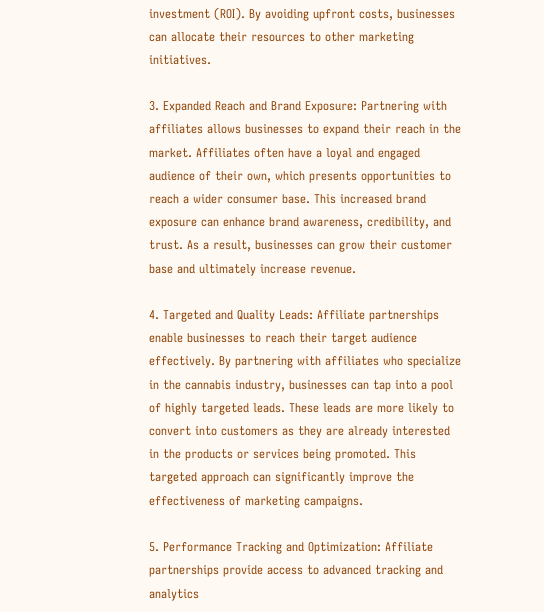investment (ROI). By avoiding upfront costs, businesses can allocate their resources to other marketing initiatives.

3. Expanded Reach and Brand Exposure: Partnering with affiliates allows businesses to expand their reach in the market. Affiliates often have a loyal and engaged audience of their own, which presents opportunities to reach a wider consumer base. This increased brand exposure can enhance brand awareness, credibility, and trust. As a result, businesses can grow their customer base and ultimately increase revenue.

4. Targeted and Quality Leads: Affiliate partnerships enable businesses to reach their target audience effectively. By partnering with affiliates who specialize in the cannabis industry, businesses can tap into a pool of highly targeted leads. These leads are more likely to convert into customers as they are already interested in the products or services being promoted. This targeted approach can significantly improve the effectiveness of marketing campaigns.

5. Performance Tracking and Optimization: Affiliate partnerships provide access to advanced tracking and analytics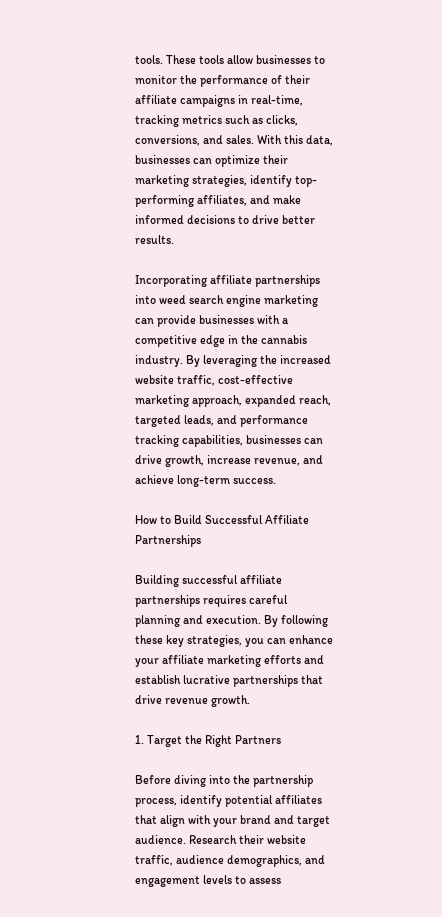tools. These tools allow businesses to monitor the performance of their affiliate campaigns in real-time, tracking metrics such as clicks, conversions, and sales. With this data, businesses can optimize their marketing strategies, identify top-performing affiliates, and make informed decisions to drive better results.

Incorporating affiliate partnerships into weed search engine marketing can provide businesses with a competitive edge in the cannabis industry. By leveraging the increased website traffic, cost-effective marketing approach, expanded reach, targeted leads, and performance tracking capabilities, businesses can drive growth, increase revenue, and achieve long-term success.

How to Build Successful Affiliate Partnerships

Building successful affiliate partnerships requires careful planning and execution. By following these key strategies, you can enhance your affiliate marketing efforts and establish lucrative partnerships that drive revenue growth.

1. Target the Right Partners

Before diving into the partnership process, identify potential affiliates that align with your brand and target audience. Research their website traffic, audience demographics, and engagement levels to assess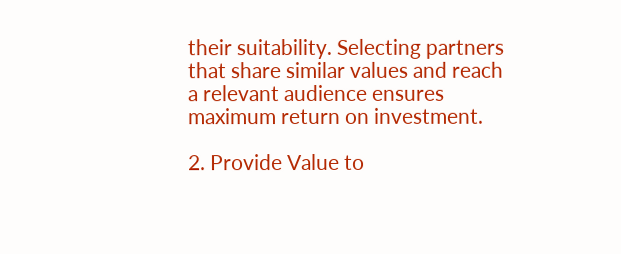their suitability. Selecting partners that share similar values and reach a relevant audience ensures maximum return on investment.

2. Provide Value to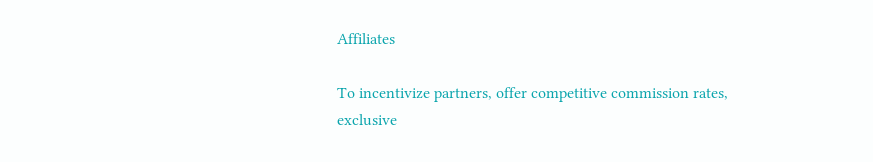Affiliates

To incentivize partners, offer competitive commission rates, exclusive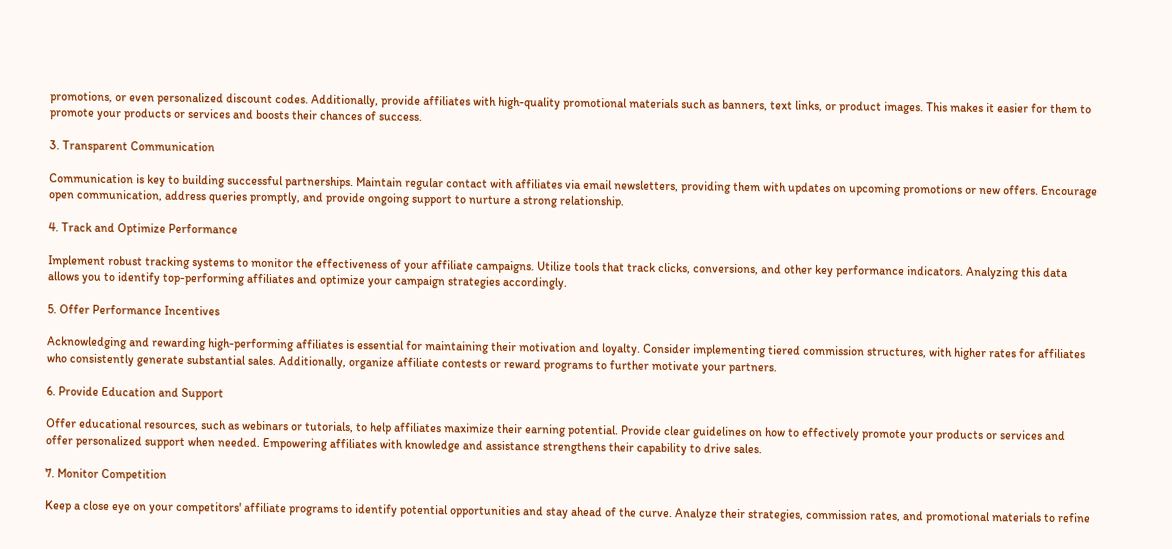promotions, or even personalized discount codes. Additionally, provide affiliates with high-quality promotional materials such as banners, text links, or product images. This makes it easier for them to promote your products or services and boosts their chances of success.

3. Transparent Communication

Communication is key to building successful partnerships. Maintain regular contact with affiliates via email newsletters, providing them with updates on upcoming promotions or new offers. Encourage open communication, address queries promptly, and provide ongoing support to nurture a strong relationship.

4. Track and Optimize Performance

Implement robust tracking systems to monitor the effectiveness of your affiliate campaigns. Utilize tools that track clicks, conversions, and other key performance indicators. Analyzing this data allows you to identify top-performing affiliates and optimize your campaign strategies accordingly.

5. Offer Performance Incentives

Acknowledging and rewarding high-performing affiliates is essential for maintaining their motivation and loyalty. Consider implementing tiered commission structures, with higher rates for affiliates who consistently generate substantial sales. Additionally, organize affiliate contests or reward programs to further motivate your partners.

6. Provide Education and Support

Offer educational resources, such as webinars or tutorials, to help affiliates maximize their earning potential. Provide clear guidelines on how to effectively promote your products or services and offer personalized support when needed. Empowering affiliates with knowledge and assistance strengthens their capability to drive sales.

7. Monitor Competition

Keep a close eye on your competitors' affiliate programs to identify potential opportunities and stay ahead of the curve. Analyze their strategies, commission rates, and promotional materials to refine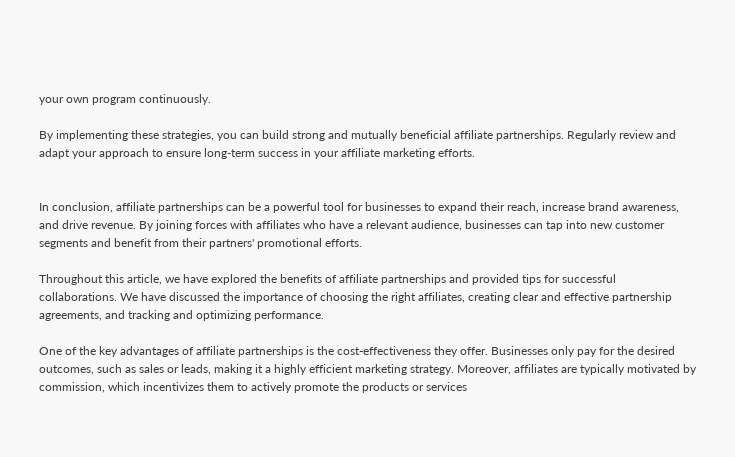your own program continuously.

By implementing these strategies, you can build strong and mutually beneficial affiliate partnerships. Regularly review and adapt your approach to ensure long-term success in your affiliate marketing efforts.


In conclusion, affiliate partnerships can be a powerful tool for businesses to expand their reach, increase brand awareness, and drive revenue. By joining forces with affiliates who have a relevant audience, businesses can tap into new customer segments and benefit from their partners' promotional efforts.

Throughout this article, we have explored the benefits of affiliate partnerships and provided tips for successful collaborations. We have discussed the importance of choosing the right affiliates, creating clear and effective partnership agreements, and tracking and optimizing performance.

One of the key advantages of affiliate partnerships is the cost-effectiveness they offer. Businesses only pay for the desired outcomes, such as sales or leads, making it a highly efficient marketing strategy. Moreover, affiliates are typically motivated by commission, which incentivizes them to actively promote the products or services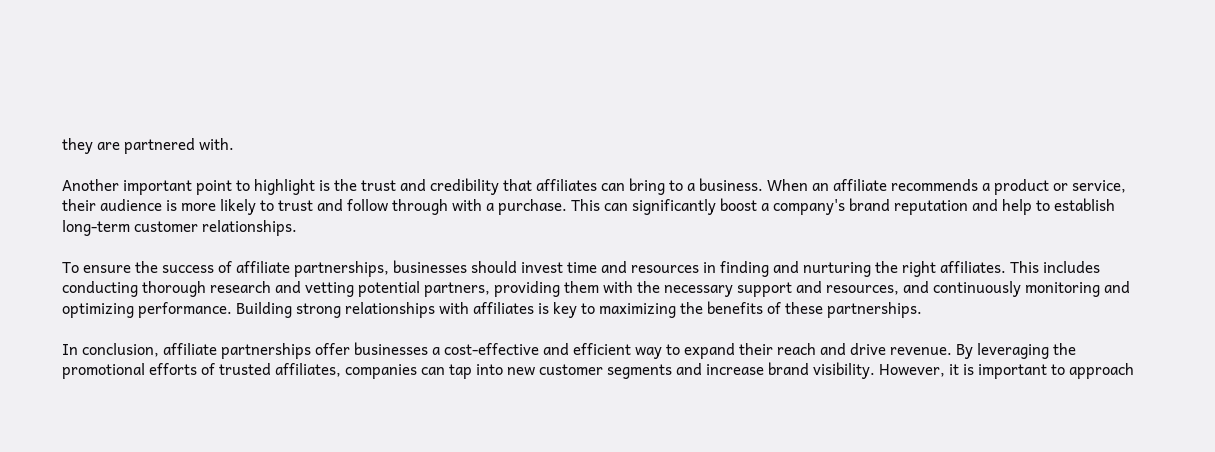they are partnered with.

Another important point to highlight is the trust and credibility that affiliates can bring to a business. When an affiliate recommends a product or service, their audience is more likely to trust and follow through with a purchase. This can significantly boost a company's brand reputation and help to establish long-term customer relationships.

To ensure the success of affiliate partnerships, businesses should invest time and resources in finding and nurturing the right affiliates. This includes conducting thorough research and vetting potential partners, providing them with the necessary support and resources, and continuously monitoring and optimizing performance. Building strong relationships with affiliates is key to maximizing the benefits of these partnerships.

In conclusion, affiliate partnerships offer businesses a cost-effective and efficient way to expand their reach and drive revenue. By leveraging the promotional efforts of trusted affiliates, companies can tap into new customer segments and increase brand visibility. However, it is important to approach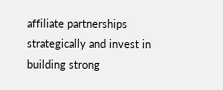affiliate partnerships strategically and invest in building strong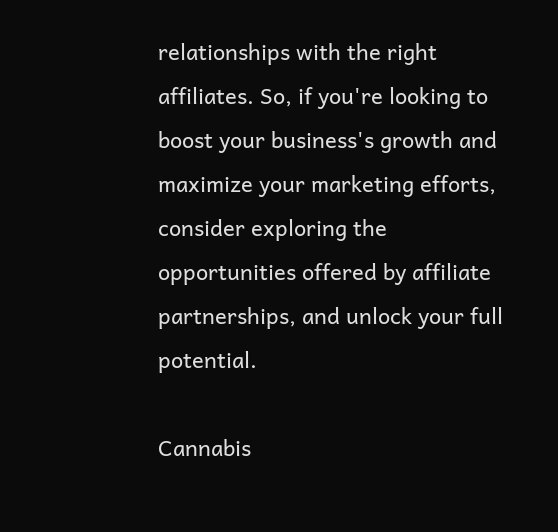relationships with the right affiliates. So, if you're looking to boost your business's growth and maximize your marketing efforts, consider exploring the opportunities offered by affiliate partnerships, and unlock your full potential.

Cannabis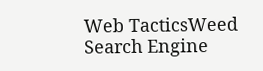Web TacticsWeed Search Engine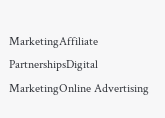MarketingAffiliate PartnershipsDigital MarketingOnline Advertising